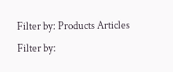Filter by: Products Articles
Filter by: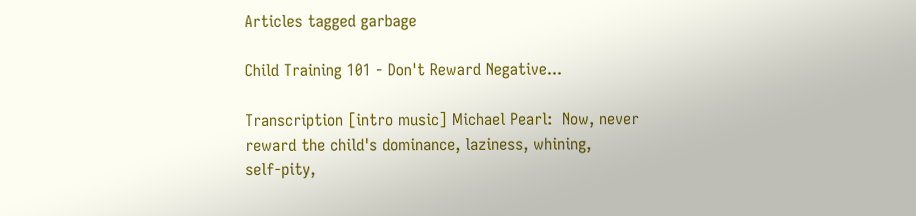Articles tagged garbage

Child Training 101 - Don't Reward Negative...

Transcription [intro music] Michael Pearl:  Now, never reward the child's dominance, laziness, whining, self‑pity,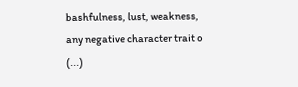bashfulness, lust, weakness, any negative character trait o (...)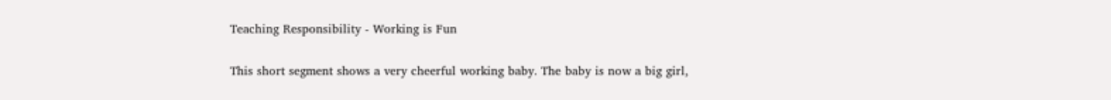Teaching Responsibility - Working is Fun

This short segment shows a very cheerful working baby. The baby is now a big girl,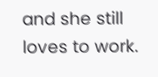and she still loves to work.